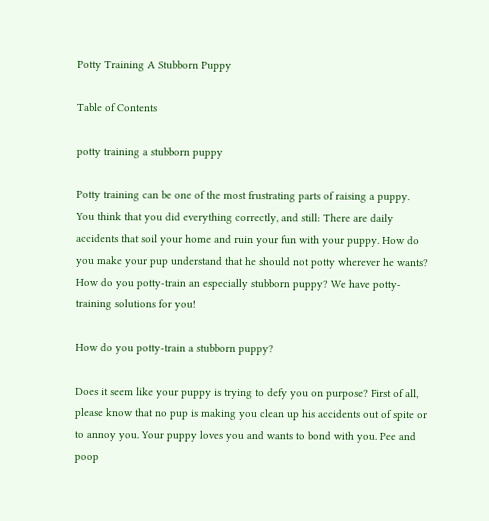Potty Training A Stubborn Puppy

Table of Contents

potty training a stubborn puppy

Potty training can be one of the most frustrating parts of raising a puppy. You think that you did everything correctly, and still: There are daily accidents that soil your home and ruin your fun with your puppy. How do you make your pup understand that he should not potty wherever he wants? How do you potty-train an especially stubborn puppy? We have potty-training solutions for you!

How do you potty-train a stubborn puppy?

Does it seem like your puppy is trying to defy you on purpose? First of all, please know that no pup is making you clean up his accidents out of spite or to annoy you. Your puppy loves you and wants to bond with you. Pee and poop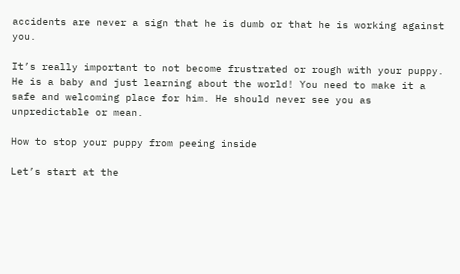accidents are never a sign that he is dumb or that he is working against you.

It’s really important to not become frustrated or rough with your puppy. He is a baby and just learning about the world! You need to make it a safe and welcoming place for him. He should never see you as unpredictable or mean.

How to stop your puppy from peeing inside

Let’s start at the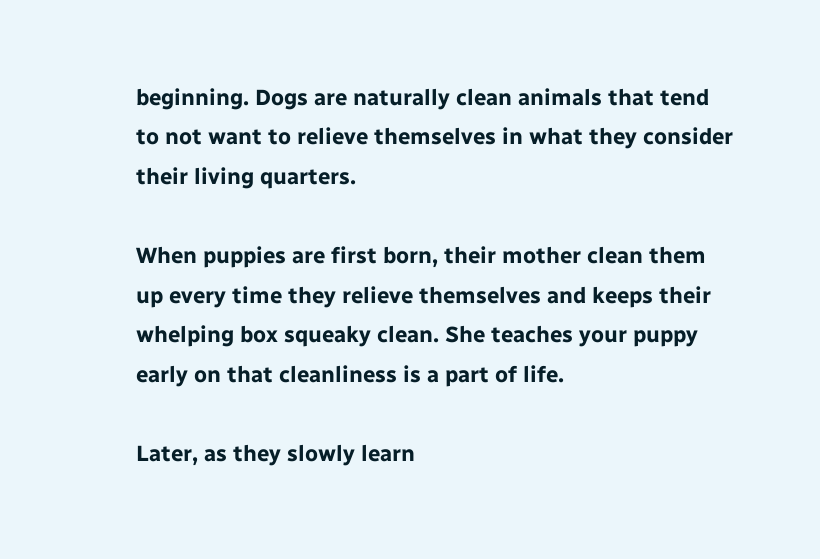beginning. Dogs are naturally clean animals that tend to not want to relieve themselves in what they consider their living quarters.

When puppies are first born, their mother clean them up every time they relieve themselves and keeps their whelping box squeaky clean. She teaches your puppy early on that cleanliness is a part of life.

Later, as they slowly learn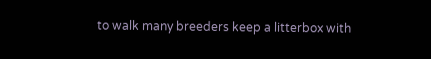to walk many breeders keep a litterbox with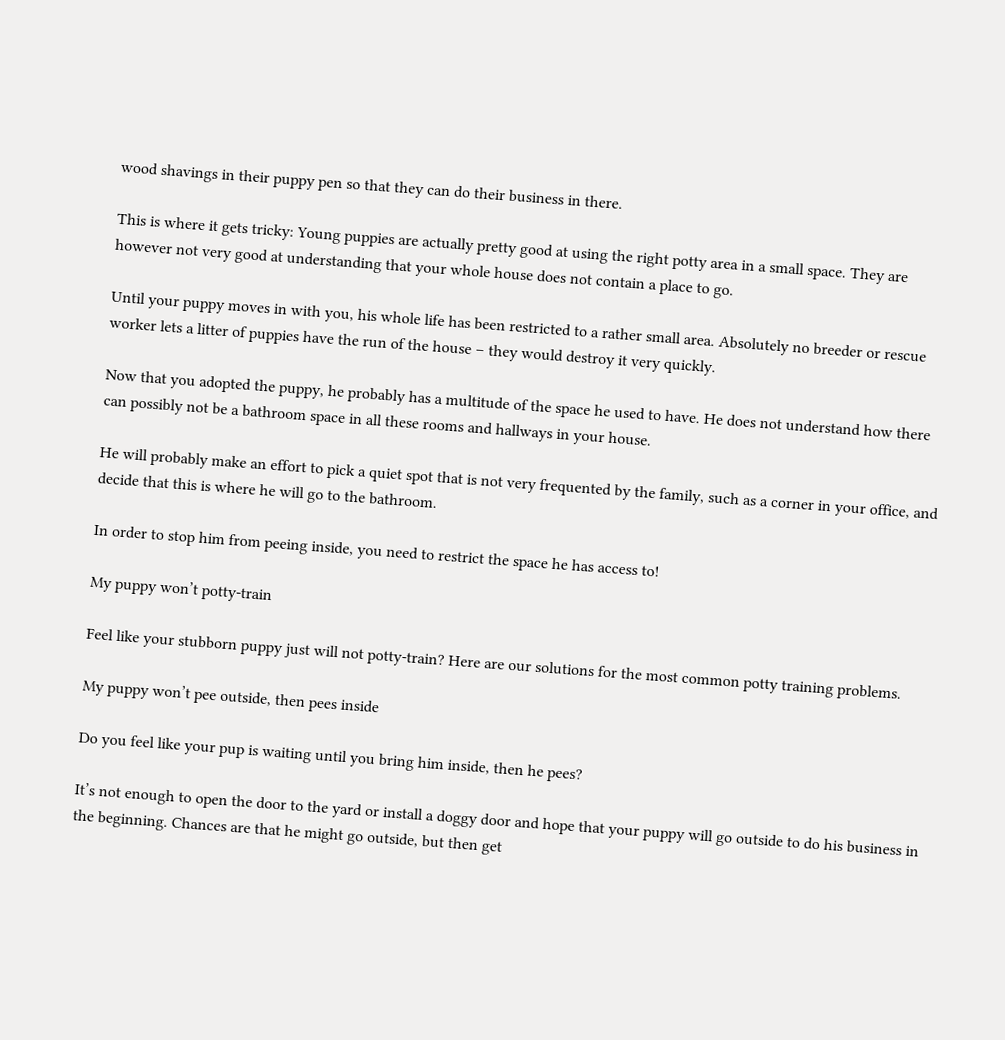wood shavings in their puppy pen so that they can do their business in there.

This is where it gets tricky: Young puppies are actually pretty good at using the right potty area in a small space. They are however not very good at understanding that your whole house does not contain a place to go.

Until your puppy moves in with you, his whole life has been restricted to a rather small area. Absolutely no breeder or rescue worker lets a litter of puppies have the run of the house – they would destroy it very quickly.

Now that you adopted the puppy, he probably has a multitude of the space he used to have. He does not understand how there can possibly not be a bathroom space in all these rooms and hallways in your house.

He will probably make an effort to pick a quiet spot that is not very frequented by the family, such as a corner in your office, and decide that this is where he will go to the bathroom.

In order to stop him from peeing inside, you need to restrict the space he has access to!

My puppy won’t potty-train

Feel like your stubborn puppy just will not potty-train? Here are our solutions for the most common potty training problems.

My puppy won’t pee outside, then pees inside

Do you feel like your pup is waiting until you bring him inside, then he pees?

It’s not enough to open the door to the yard or install a doggy door and hope that your puppy will go outside to do his business in the beginning. Chances are that he might go outside, but then get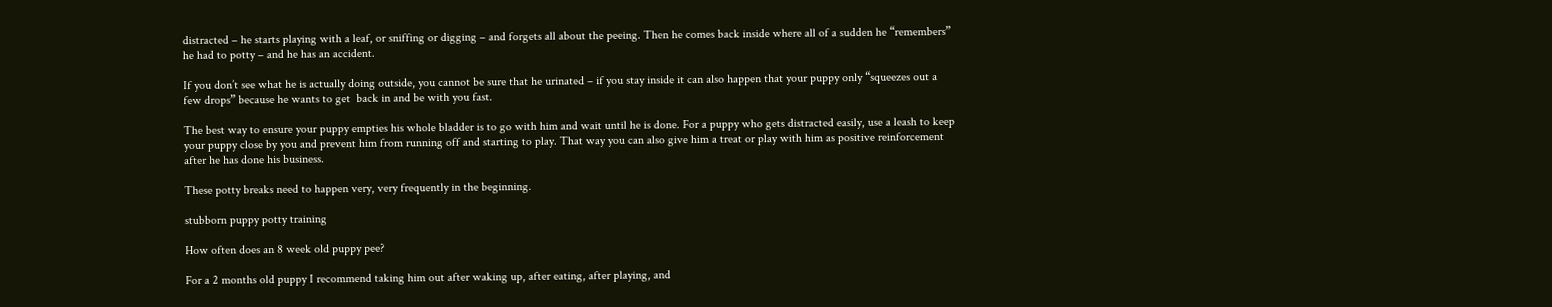distracted – he starts playing with a leaf, or sniffing or digging – and forgets all about the peeing. Then he comes back inside where all of a sudden he “remembers” he had to potty – and he has an accident.

If you don’t see what he is actually doing outside, you cannot be sure that he urinated – if you stay inside it can also happen that your puppy only “squeezes out a few drops” because he wants to get  back in and be with you fast.

The best way to ensure your puppy empties his whole bladder is to go with him and wait until he is done. For a puppy who gets distracted easily, use a leash to keep your puppy close by you and prevent him from running off and starting to play. That way you can also give him a treat or play with him as positive reinforcement after he has done his business.

These potty breaks need to happen very, very frequently in the beginning.

stubborn puppy potty training

How often does an 8 week old puppy pee?

For a 2 months old puppy I recommend taking him out after waking up, after eating, after playing, and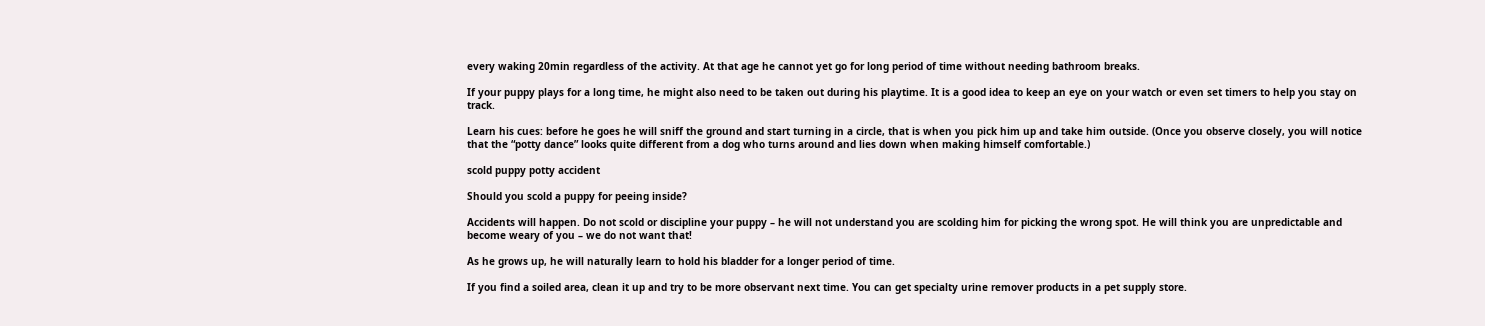every waking 20min regardless of the activity. At that age he cannot yet go for long period of time without needing bathroom breaks.

If your puppy plays for a long time, he might also need to be taken out during his playtime. It is a good idea to keep an eye on your watch or even set timers to help you stay on track.

Learn his cues: before he goes he will sniff the ground and start turning in a circle, that is when you pick him up and take him outside. (Once you observe closely, you will notice that the “potty dance” looks quite different from a dog who turns around and lies down when making himself comfortable.)

scold puppy potty accident

Should you scold a puppy for peeing inside?

Accidents will happen. Do not scold or discipline your puppy – he will not understand you are scolding him for picking the wrong spot. He will think you are unpredictable and become weary of you – we do not want that!

As he grows up, he will naturally learn to hold his bladder for a longer period of time.

If you find a soiled area, clean it up and try to be more observant next time. You can get specialty urine remover products in a pet supply store.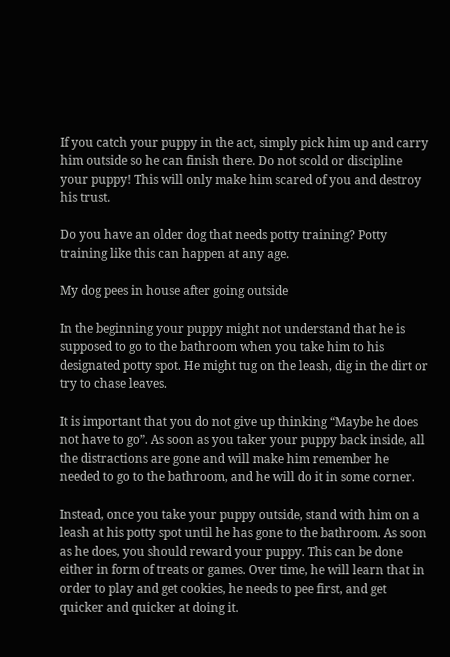If you catch your puppy in the act, simply pick him up and carry him outside so he can finish there. Do not scold or discipline your puppy! This will only make him scared of you and destroy his trust.

Do you have an older dog that needs potty training? Potty training like this can happen at any age.

My dog pees in house after going outside

In the beginning your puppy might not understand that he is supposed to go to the bathroom when you take him to his designated potty spot. He might tug on the leash, dig in the dirt or try to chase leaves.

It is important that you do not give up thinking “Maybe he does not have to go”. As soon as you taker your puppy back inside, all the distractions are gone and will make him remember he needed to go to the bathroom, and he will do it in some corner.

Instead, once you take your puppy outside, stand with him on a leash at his potty spot until he has gone to the bathroom. As soon as he does, you should reward your puppy. This can be done either in form of treats or games. Over time, he will learn that in order to play and get cookies, he needs to pee first, and get quicker and quicker at doing it.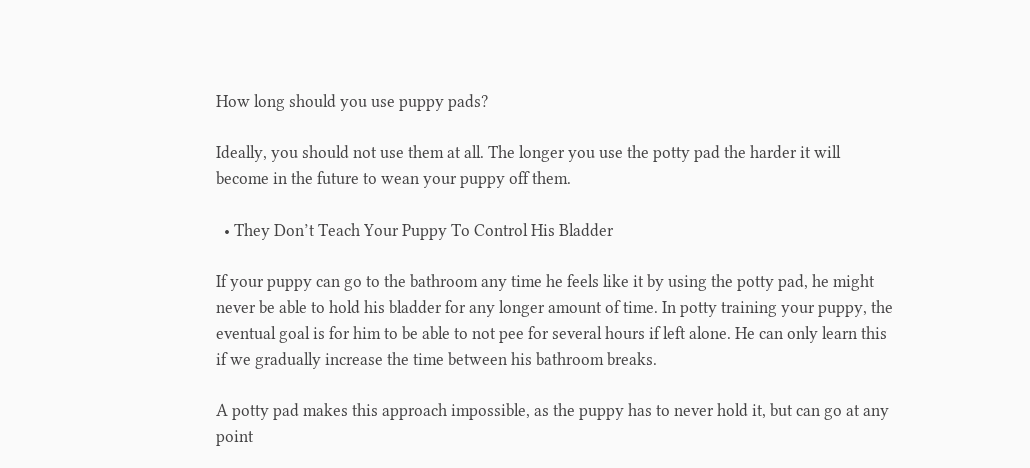How long should you use puppy pads?

Ideally, you should not use them at all. The longer you use the potty pad the harder it will become in the future to wean your puppy off them.

  • They Don’t Teach Your Puppy To Control His Bladder

If your puppy can go to the bathroom any time he feels like it by using the potty pad, he might never be able to hold his bladder for any longer amount of time. In potty training your puppy, the eventual goal is for him to be able to not pee for several hours if left alone. He can only learn this if we gradually increase the time between his bathroom breaks.

A potty pad makes this approach impossible, as the puppy has to never hold it, but can go at any point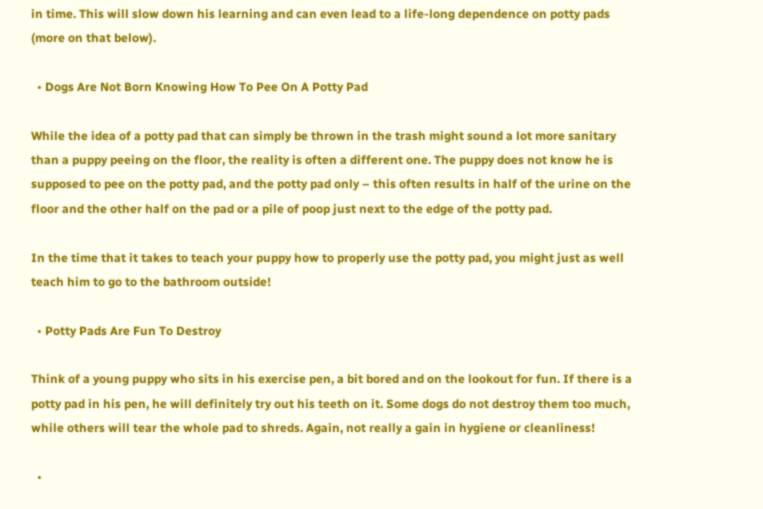in time. This will slow down his learning and can even lead to a life-long dependence on potty pads (more on that below).

  • Dogs Are Not Born Knowing How To Pee On A Potty Pad

While the idea of a potty pad that can simply be thrown in the trash might sound a lot more sanitary than a puppy peeing on the floor, the reality is often a different one. The puppy does not know he is supposed to pee on the potty pad, and the potty pad only – this often results in half of the urine on the floor and the other half on the pad or a pile of poop just next to the edge of the potty pad.

In the time that it takes to teach your puppy how to properly use the potty pad, you might just as well teach him to go to the bathroom outside!

  • Potty Pads Are Fun To Destroy

Think of a young puppy who sits in his exercise pen, a bit bored and on the lookout for fun. If there is a potty pad in his pen, he will definitely try out his teeth on it. Some dogs do not destroy them too much, while others will tear the whole pad to shreds. Again, not really a gain in hygiene or cleanliness!

  •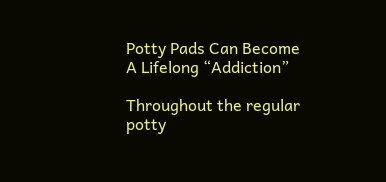Potty Pads Can Become A Lifelong “Addiction”

Throughout the regular potty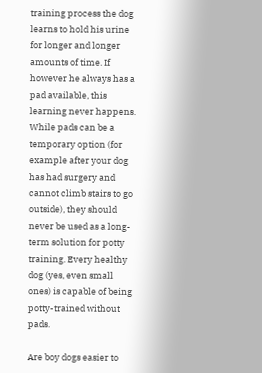training process the dog learns to hold his urine for longer and longer amounts of time. If however he always has a pad available, this learning never happens. While pads can be a temporary option (for example after your dog has had surgery and cannot climb stairs to go outside), they should never be used as a long-term solution for potty training. Every healthy dog (yes, even small ones) is capable of being potty-trained without pads.

Are boy dogs easier to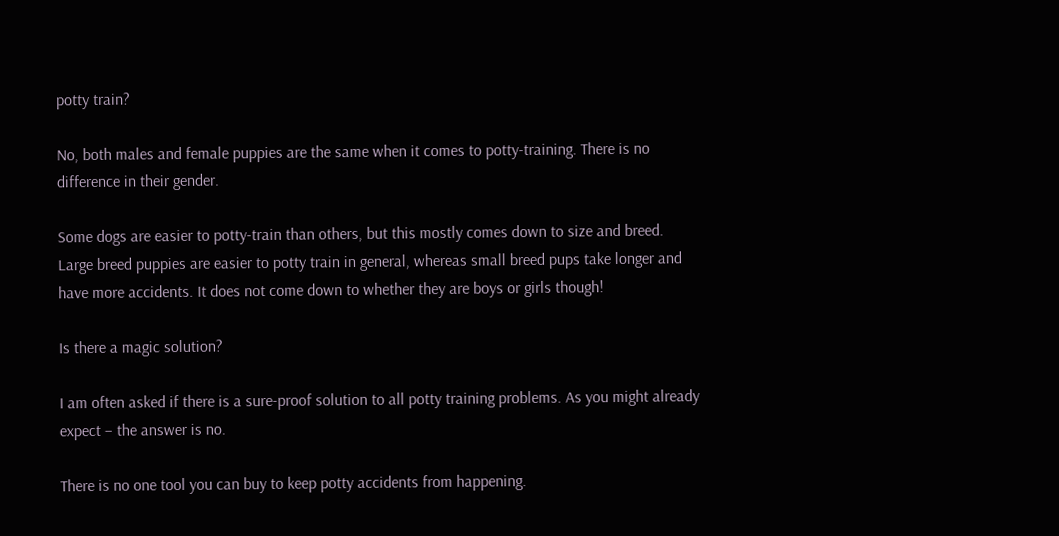potty train?

No, both males and female puppies are the same when it comes to potty-training. There is no difference in their gender.

Some dogs are easier to potty-train than others, but this mostly comes down to size and breed. Large breed puppies are easier to potty train in general, whereas small breed pups take longer and have more accidents. It does not come down to whether they are boys or girls though!

Is there a magic solution?

I am often asked if there is a sure-proof solution to all potty training problems. As you might already expect – the answer is no.

There is no one tool you can buy to keep potty accidents from happening.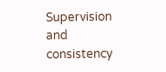Supervision and consistency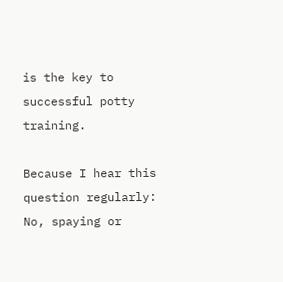is the key to successful potty training.

Because I hear this question regularly: No, spaying or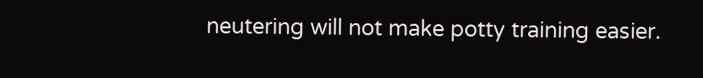neutering will not make potty training easier.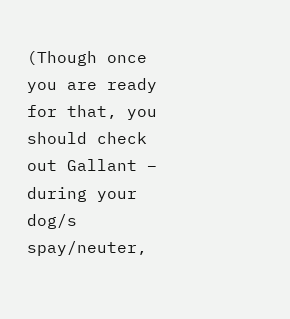(Though once you are ready for that, you should check out Gallant – during your dog/s spay/neuter,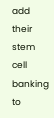add their stem cell banking to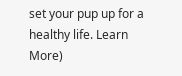set your pup up for a healthy life. Learn More)